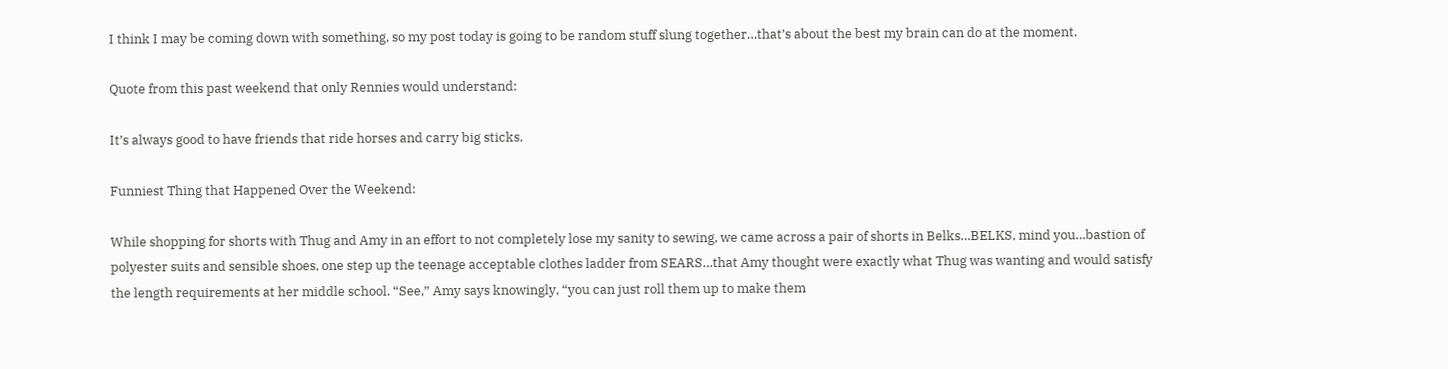I think I may be coming down with something, so my post today is going to be random stuff slung together…that’s about the best my brain can do at the moment.

Quote from this past weekend that only Rennies would understand:

It’s always good to have friends that ride horses and carry big sticks.

Funniest Thing that Happened Over the Weekend:

While shopping for shorts with Thug and Amy in an effort to not completely lose my sanity to sewing, we came across a pair of shorts in Belks…BELKS, mind you…bastion of polyester suits and sensible shoes, one step up the teenage acceptable clothes ladder from SEARS…that Amy thought were exactly what Thug was wanting and would satisfy the length requirements at her middle school. “See,” Amy says knowingly, “you can just roll them up to make them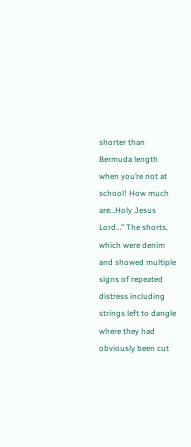shorter than Bermuda length when you’re not at school! How much are…Holy Jesus Lord…” The shorts, which were denim and showed multiple signs of repeated distress including strings left to dangle where they had obviously been cut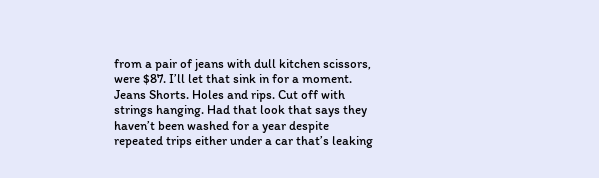from a pair of jeans with dull kitchen scissors, were $87. I’ll let that sink in for a moment. Jeans Shorts. Holes and rips. Cut off with strings hanging. Had that look that says they haven’t been washed for a year despite repeated trips either under a car that’s leaking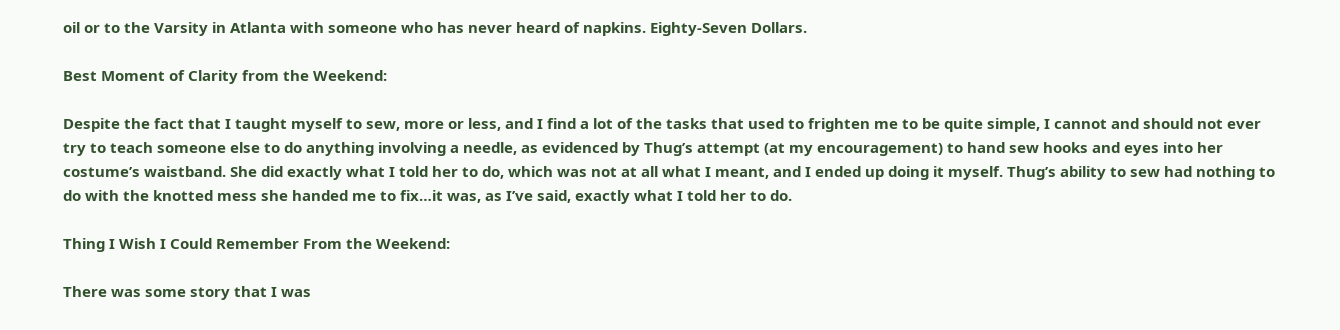oil or to the Varsity in Atlanta with someone who has never heard of napkins. Eighty-Seven Dollars.

Best Moment of Clarity from the Weekend:

Despite the fact that I taught myself to sew, more or less, and I find a lot of the tasks that used to frighten me to be quite simple, I cannot and should not ever try to teach someone else to do anything involving a needle, as evidenced by Thug’s attempt (at my encouragement) to hand sew hooks and eyes into her costume’s waistband. She did exactly what I told her to do, which was not at all what I meant, and I ended up doing it myself. Thug’s ability to sew had nothing to do with the knotted mess she handed me to fix…it was, as I’ve said, exactly what I told her to do.

Thing I Wish I Could Remember From the Weekend:

There was some story that I was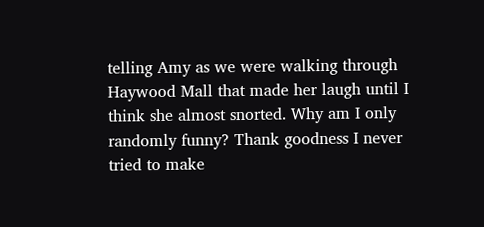telling Amy as we were walking through Haywood Mall that made her laugh until I think she almost snorted. Why am I only randomly funny? Thank goodness I never tried to make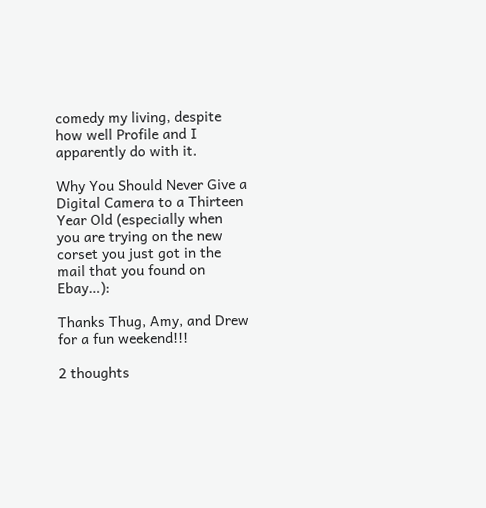comedy my living, despite how well Profile and I apparently do with it.

Why You Should Never Give a Digital Camera to a Thirteen Year Old (especially when you are trying on the new corset you just got in the mail that you found on Ebay…):

Thanks Thug, Amy, and Drew for a fun weekend!!!

2 thoughts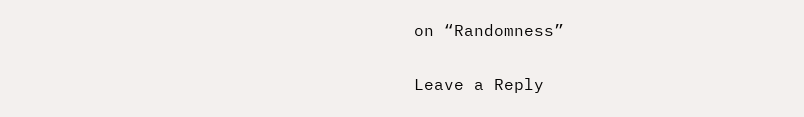on “Randomness”

Leave a Reply